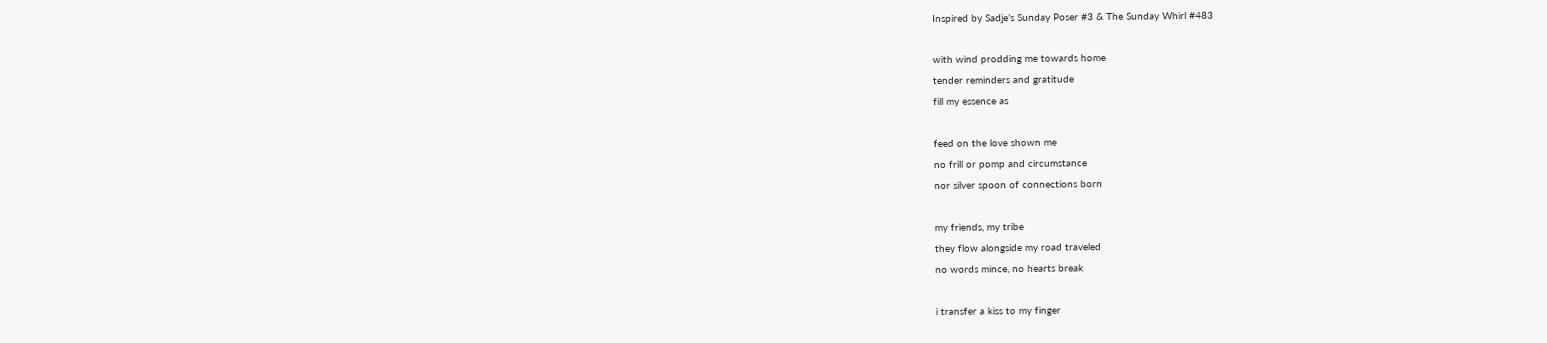Inspired by Sadje’s Sunday Poser #3 & The Sunday Whirl #483

with wind prodding me towards home
tender reminders and gratitude
fill my essence as

feed on the love shown me
no frill or pomp and circumstance
nor silver spoon of connections born

my friends, my tribe
they flow alongside my road traveled
no words mince, no hearts break

i transfer a kiss to my finger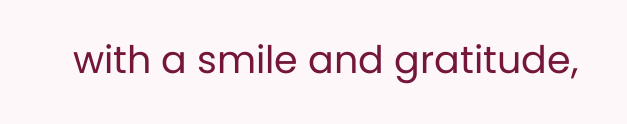with a smile and gratitude,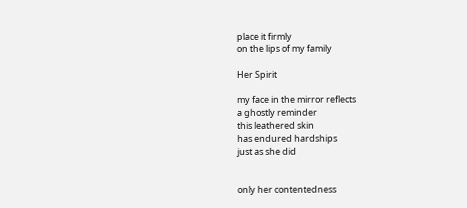place it firmly
on the lips of my family

Her Spirit

my face in the mirror reflects
a ghostly reminder
this leathered skin
has endured hardships
just as she did


only her contentedness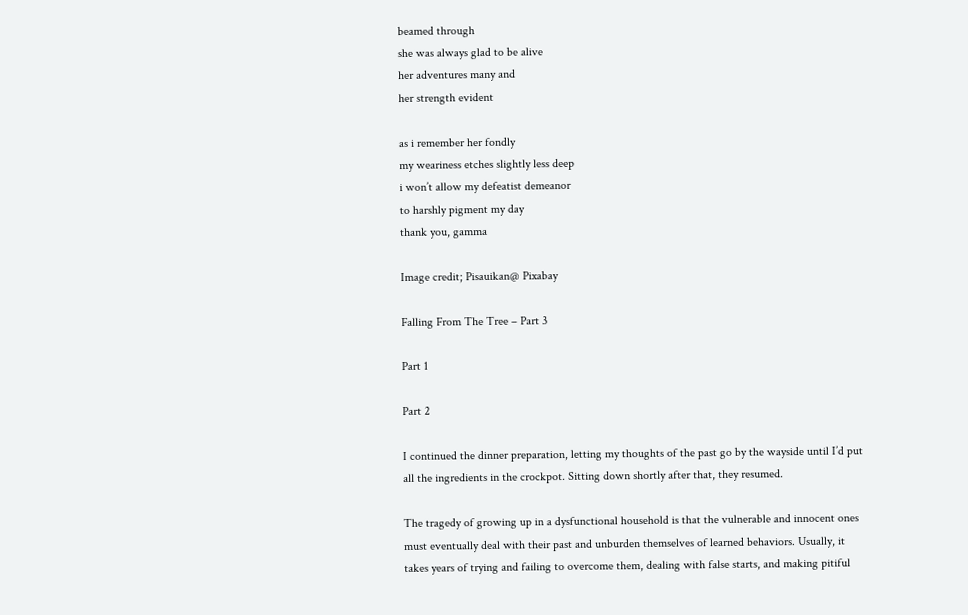beamed through
she was always glad to be alive
her adventures many and
her strength evident

as i remember her fondly
my weariness etches slightly less deep
i won’t allow my defeatist demeanor
to harshly pigment my day
thank you, gamma

Image credit; Pisauikan@ Pixabay

Falling From The Tree – Part 3

Part 1

Part 2

I continued the dinner preparation, letting my thoughts of the past go by the wayside until I’d put all the ingredients in the crockpot. Sitting down shortly after that, they resumed.

The tragedy of growing up in a dysfunctional household is that the vulnerable and innocent ones must eventually deal with their past and unburden themselves of learned behaviors. Usually, it takes years of trying and failing to overcome them, dealing with false starts, and making pitiful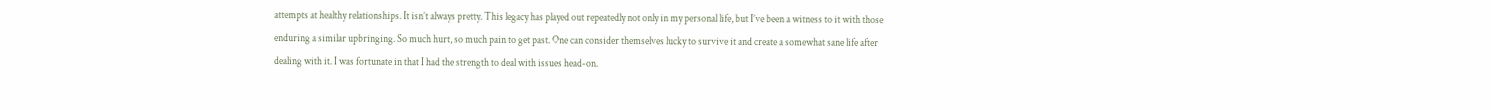attempts at healthy relationships. It isn’t always pretty. This legacy has played out repeatedly not only in my personal life, but I’ve been a witness to it with those enduring a similar upbringing. So much hurt, so much pain to get past. One can consider themselves lucky to survive it and create a somewhat sane life after dealing with it. I was fortunate in that I had the strength to deal with issues head-on.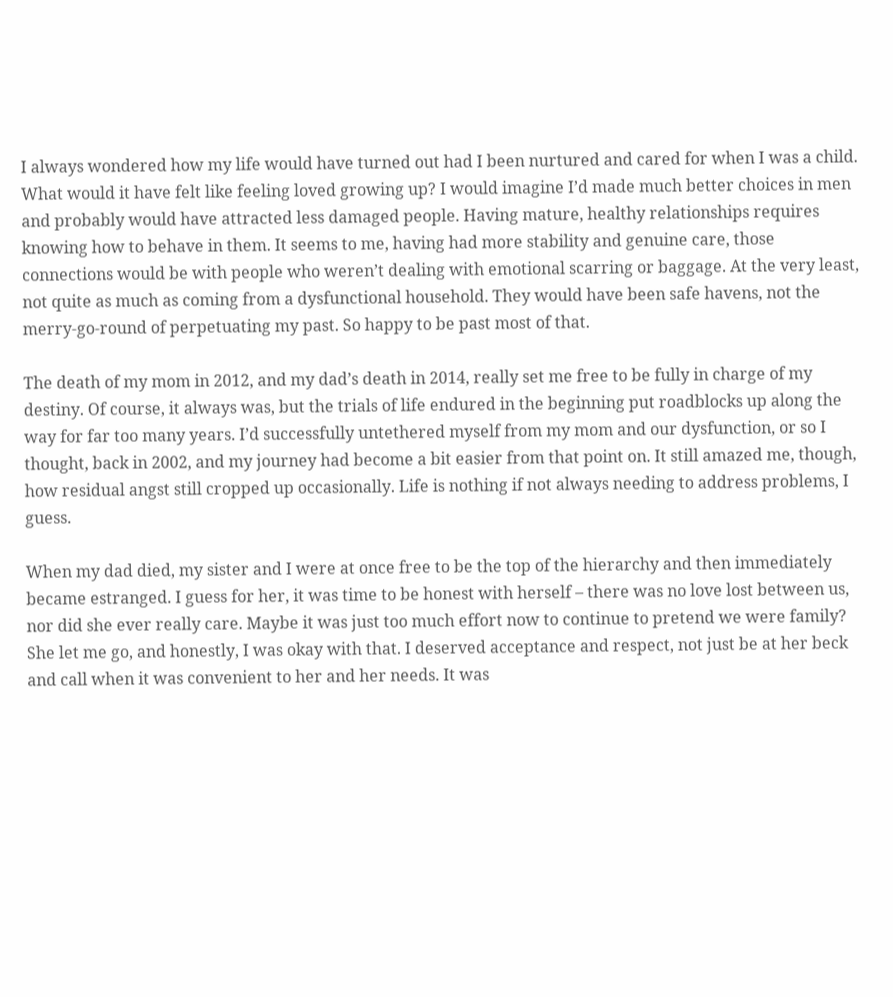I always wondered how my life would have turned out had I been nurtured and cared for when I was a child. What would it have felt like feeling loved growing up? I would imagine I’d made much better choices in men and probably would have attracted less damaged people. Having mature, healthy relationships requires knowing how to behave in them. It seems to me, having had more stability and genuine care, those connections would be with people who weren’t dealing with emotional scarring or baggage. At the very least, not quite as much as coming from a dysfunctional household. They would have been safe havens, not the merry-go-round of perpetuating my past. So happy to be past most of that.

The death of my mom in 2012, and my dad’s death in 2014, really set me free to be fully in charge of my destiny. Of course, it always was, but the trials of life endured in the beginning put roadblocks up along the way for far too many years. I’d successfully untethered myself from my mom and our dysfunction, or so I thought, back in 2002, and my journey had become a bit easier from that point on. It still amazed me, though, how residual angst still cropped up occasionally. Life is nothing if not always needing to address problems, I guess.

When my dad died, my sister and I were at once free to be the top of the hierarchy and then immediately became estranged. I guess for her, it was time to be honest with herself – there was no love lost between us, nor did she ever really care. Maybe it was just too much effort now to continue to pretend we were family? She let me go, and honestly, I was okay with that. I deserved acceptance and respect, not just be at her beck and call when it was convenient to her and her needs. It was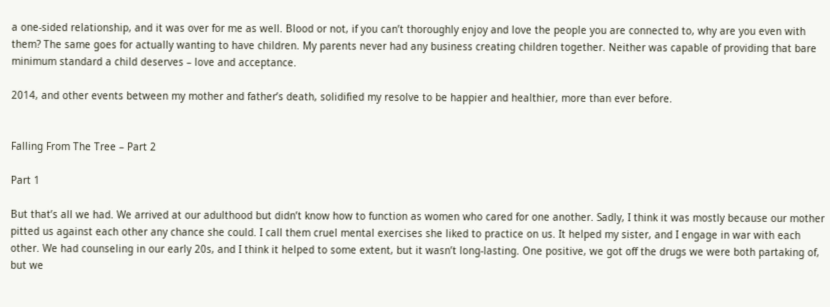a one-sided relationship, and it was over for me as well. Blood or not, if you can’t thoroughly enjoy and love the people you are connected to, why are you even with them? The same goes for actually wanting to have children. My parents never had any business creating children together. Neither was capable of providing that bare minimum standard a child deserves – love and acceptance.

2014, and other events between my mother and father’s death, solidified my resolve to be happier and healthier, more than ever before.


Falling From The Tree – Part 2

Part 1

But that’s all we had. We arrived at our adulthood but didn’t know how to function as women who cared for one another. Sadly, I think it was mostly because our mother pitted us against each other any chance she could. I call them cruel mental exercises she liked to practice on us. It helped my sister, and I engage in war with each other. We had counseling in our early 20s, and I think it helped to some extent, but it wasn’t long-lasting. One positive, we got off the drugs we were both partaking of, but we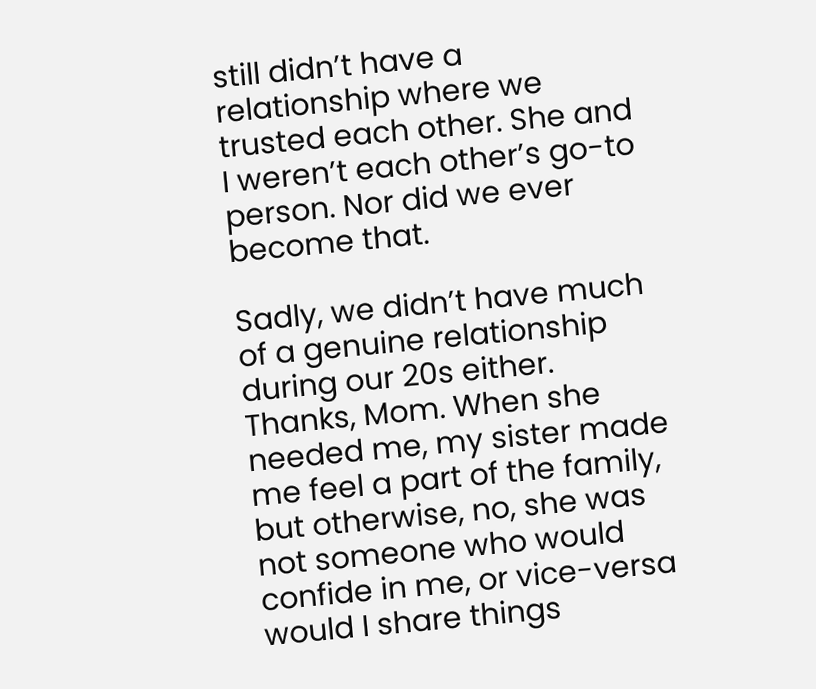still didn’t have a relationship where we trusted each other. She and I weren’t each other’s go-to person. Nor did we ever become that.

Sadly, we didn’t have much of a genuine relationship during our 20s either. Thanks, Mom. When she needed me, my sister made me feel a part of the family, but otherwise, no, she was not someone who would confide in me, or vice-versa would I share things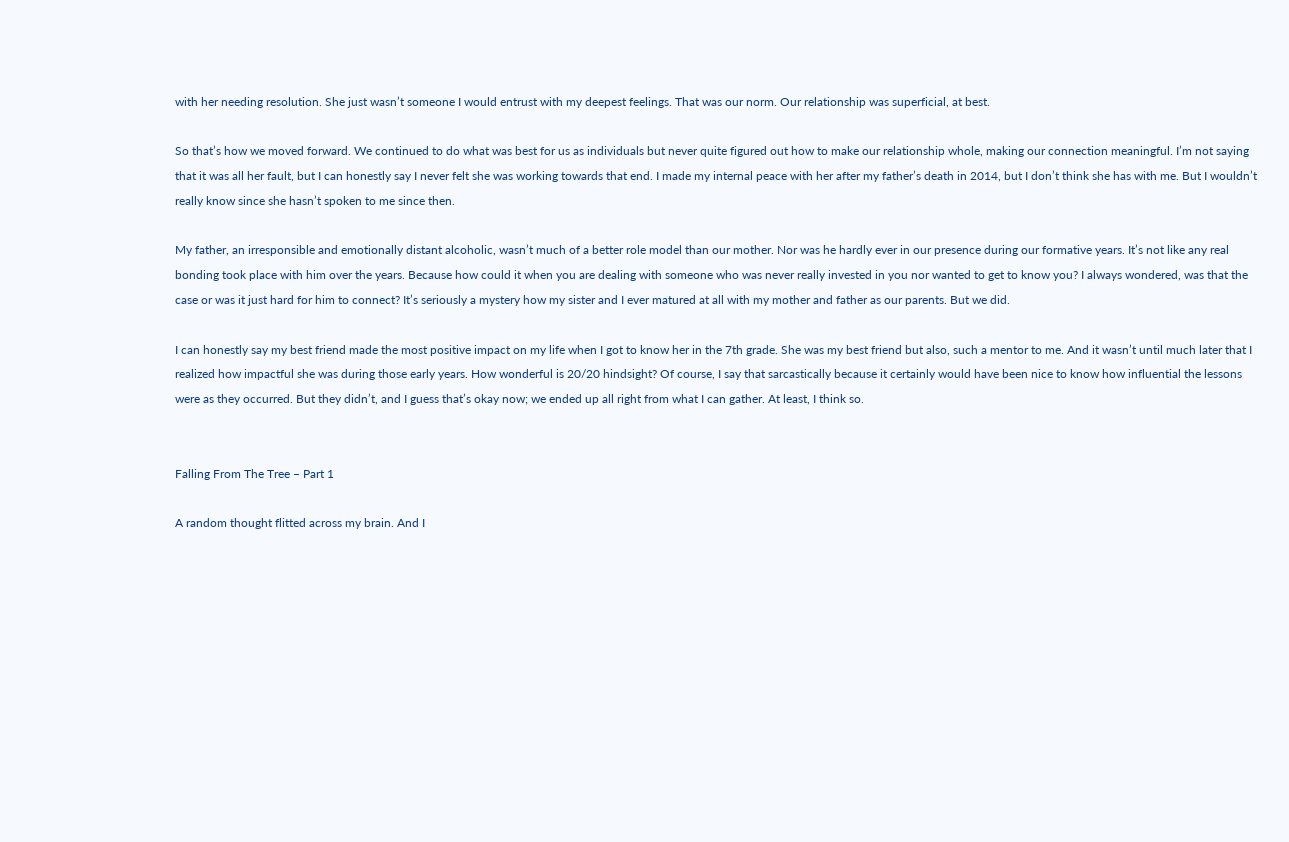with her needing resolution. She just wasn’t someone I would entrust with my deepest feelings. That was our norm. Our relationship was superficial, at best.

So that’s how we moved forward. We continued to do what was best for us as individuals but never quite figured out how to make our relationship whole, making our connection meaningful. I’m not saying that it was all her fault, but I can honestly say I never felt she was working towards that end. I made my internal peace with her after my father’s death in 2014, but I don’t think she has with me. But I wouldn’t really know since she hasn’t spoken to me since then.

My father, an irresponsible and emotionally distant alcoholic, wasn’t much of a better role model than our mother. Nor was he hardly ever in our presence during our formative years. It’s not like any real bonding took place with him over the years. Because how could it when you are dealing with someone who was never really invested in you nor wanted to get to know you? I always wondered, was that the case or was it just hard for him to connect? It’s seriously a mystery how my sister and I ever matured at all with my mother and father as our parents. But we did.

I can honestly say my best friend made the most positive impact on my life when I got to know her in the 7th grade. She was my best friend but also, such a mentor to me. And it wasn’t until much later that I realized how impactful she was during those early years. How wonderful is 20/20 hindsight? Of course, I say that sarcastically because it certainly would have been nice to know how influential the lessons were as they occurred. But they didn’t, and I guess that’s okay now; we ended up all right from what I can gather. At least, I think so.


Falling From The Tree – Part 1

A random thought flitted across my brain. And I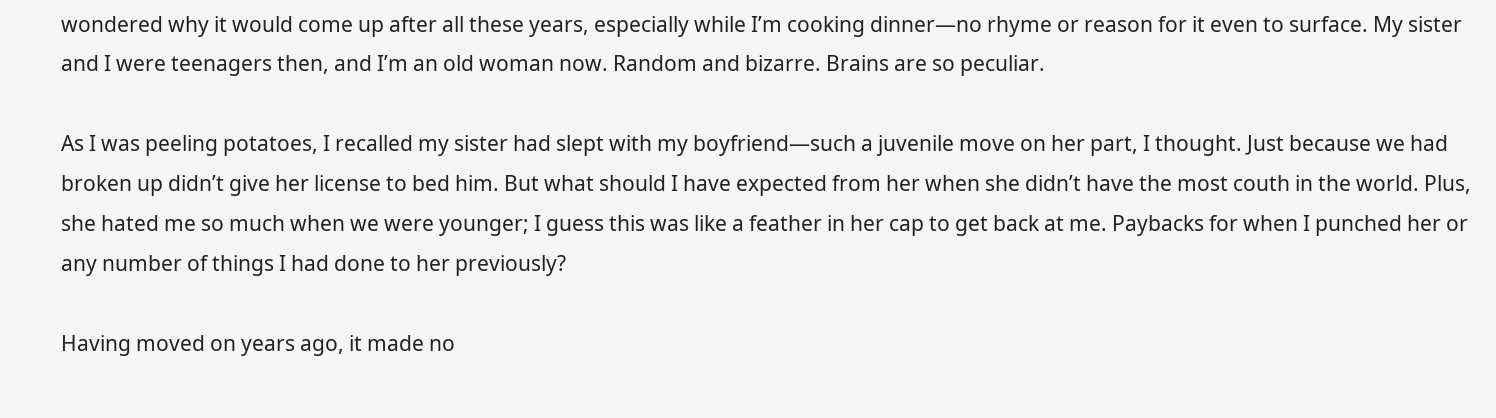wondered why it would come up after all these years, especially while I’m cooking dinner—no rhyme or reason for it even to surface. My sister and I were teenagers then, and I’m an old woman now. Random and bizarre. Brains are so peculiar.

As I was peeling potatoes, I recalled my sister had slept with my boyfriend—such a juvenile move on her part, I thought. Just because we had broken up didn’t give her license to bed him. But what should I have expected from her when she didn’t have the most couth in the world. Plus, she hated me so much when we were younger; I guess this was like a feather in her cap to get back at me. Paybacks for when I punched her or any number of things I had done to her previously?

Having moved on years ago, it made no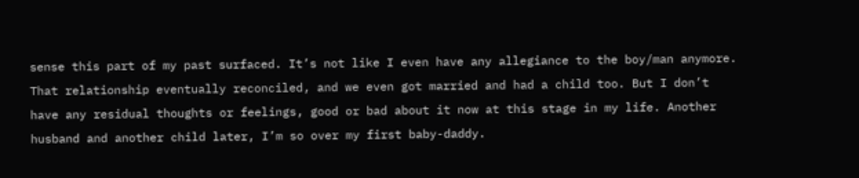sense this part of my past surfaced. It’s not like I even have any allegiance to the boy/man anymore. That relationship eventually reconciled, and we even got married and had a child too. But I don’t have any residual thoughts or feelings, good or bad about it now at this stage in my life. Another husband and another child later, I’m so over my first baby-daddy.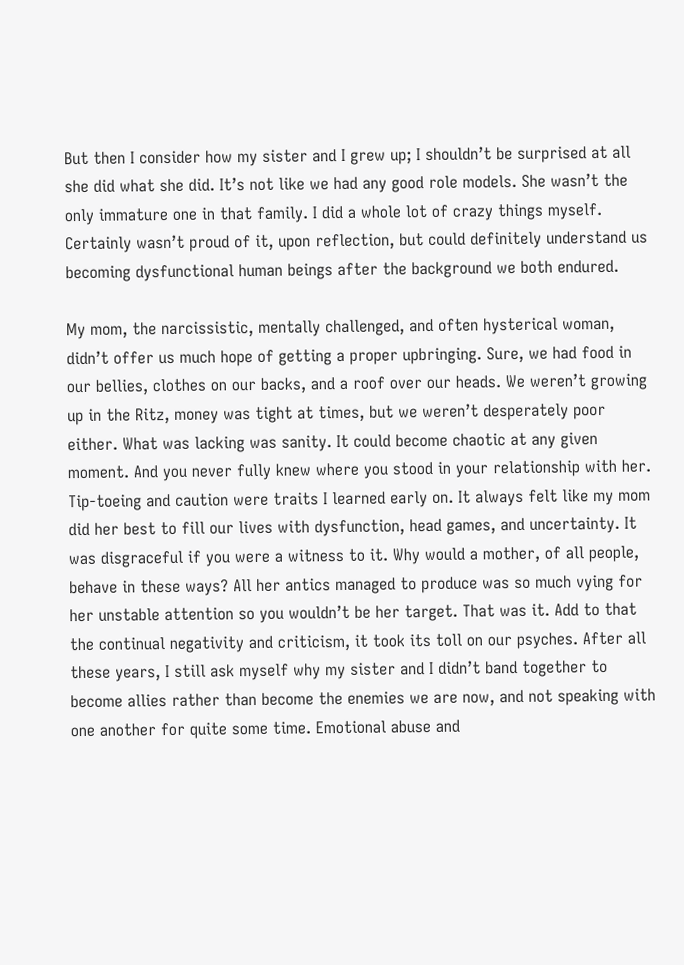But then I consider how my sister and I grew up; I shouldn’t be surprised at all she did what she did. It’s not like we had any good role models. She wasn’t the only immature one in that family. I did a whole lot of crazy things myself. Certainly wasn’t proud of it, upon reflection, but could definitely understand us becoming dysfunctional human beings after the background we both endured.

My mom, the narcissistic, mentally challenged, and often hysterical woman, didn’t offer us much hope of getting a proper upbringing. Sure, we had food in our bellies, clothes on our backs, and a roof over our heads. We weren’t growing up in the Ritz, money was tight at times, but we weren’t desperately poor either. What was lacking was sanity. It could become chaotic at any given moment. And you never fully knew where you stood in your relationship with her. Tip-toeing and caution were traits I learned early on. It always felt like my mom did her best to fill our lives with dysfunction, head games, and uncertainty. It was disgraceful if you were a witness to it. Why would a mother, of all people, behave in these ways? All her antics managed to produce was so much vying for her unstable attention so you wouldn’t be her target. That was it. Add to that the continual negativity and criticism, it took its toll on our psyches. After all these years, I still ask myself why my sister and I didn’t band together to become allies rather than become the enemies we are now, and not speaking with one another for quite some time. Emotional abuse and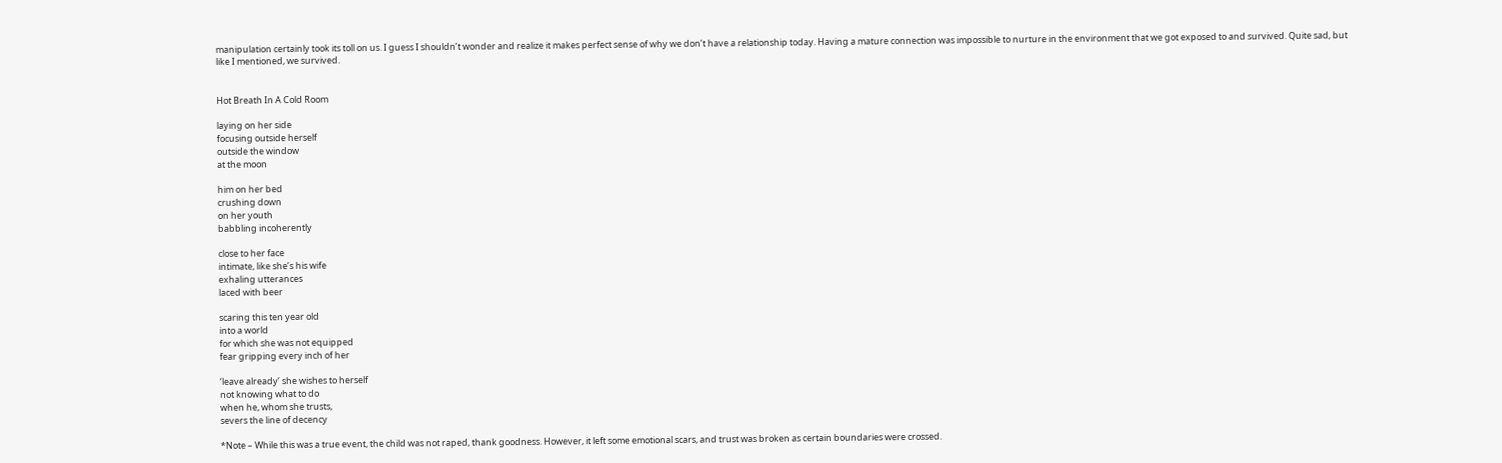manipulation certainly took its toll on us. I guess I shouldn’t wonder and realize it makes perfect sense of why we don’t have a relationship today. Having a mature connection was impossible to nurture in the environment that we got exposed to and survived. Quite sad, but like I mentioned, we survived.


Hot Breath In A Cold Room

laying on her side
focusing outside herself
outside the window
at the moon

him on her bed
crushing down
on her youth
babbling incoherently

close to her face
intimate, like she’s his wife
exhaling utterances
laced with beer

scaring this ten year old
into a world
for which she was not equipped
fear gripping every inch of her

‘leave already’ she wishes to herself
not knowing what to do
when he, whom she trusts,
severs the line of decency

*Note – While this was a true event, the child was not raped, thank goodness. However, it left some emotional scars, and trust was broken as certain boundaries were crossed.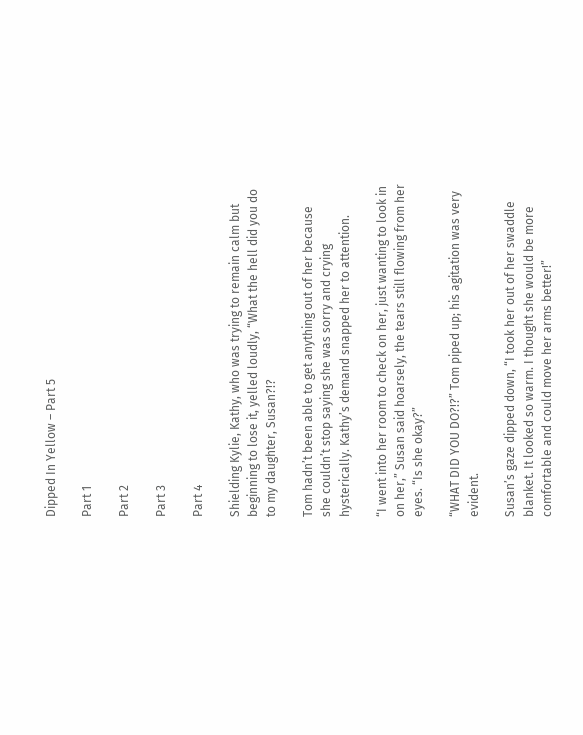Dipped In Yellow – Part 5

Part 1

Part 2

Part 3

Part 4

Shielding Kylie, Kathy, who was trying to remain calm but beginning to lose it, yelled loudly, “What the hell did you do to my daughter, Susan?!?

Tom hadn’t been able to get anything out of her because she couldn’t stop saying she was sorry and crying hysterically. Kathy’s demand snapped her to attention.

“I went into her room to check on her, just wanting to look in on her,” Susan said hoarsely, the tears still flowing from her eyes. “Is she okay?”

“WHAT DID YOU DO?!?” Tom piped up; his agitation was very evident.

Susan’s gaze dipped down, “I took her out of her swaddle blanket. It looked so warm. I thought she would be more comfortable and could move her arms better!”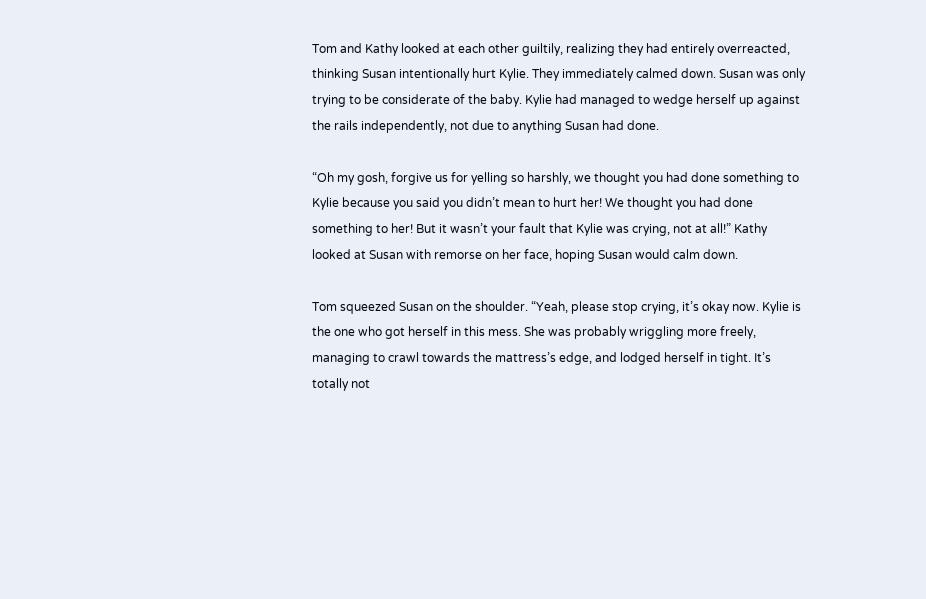Tom and Kathy looked at each other guiltily, realizing they had entirely overreacted, thinking Susan intentionally hurt Kylie. They immediately calmed down. Susan was only trying to be considerate of the baby. Kylie had managed to wedge herself up against the rails independently, not due to anything Susan had done.

“Oh my gosh, forgive us for yelling so harshly, we thought you had done something to Kylie because you said you didn’t mean to hurt her! We thought you had done something to her! But it wasn’t your fault that Kylie was crying, not at all!” Kathy looked at Susan with remorse on her face, hoping Susan would calm down.

Tom squeezed Susan on the shoulder. “Yeah, please stop crying, it’s okay now. Kylie is the one who got herself in this mess. She was probably wriggling more freely, managing to crawl towards the mattress’s edge, and lodged herself in tight. It’s totally not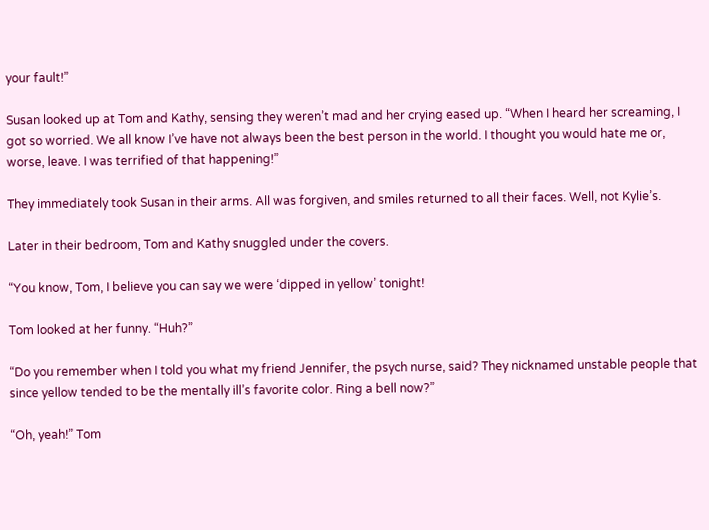your fault!”

Susan looked up at Tom and Kathy, sensing they weren’t mad and her crying eased up. “When I heard her screaming, I got so worried. We all know I’ve have not always been the best person in the world. I thought you would hate me or, worse, leave. I was terrified of that happening!”

They immediately took Susan in their arms. All was forgiven, and smiles returned to all their faces. Well, not Kylie’s.

Later in their bedroom, Tom and Kathy snuggled under the covers.

“You know, Tom, I believe you can say we were ‘dipped in yellow’ tonight!

Tom looked at her funny. “Huh?”

“Do you remember when I told you what my friend Jennifer, the psych nurse, said? They nicknamed unstable people that since yellow tended to be the mentally ill’s favorite color. Ring a bell now?”

“Oh, yeah!” Tom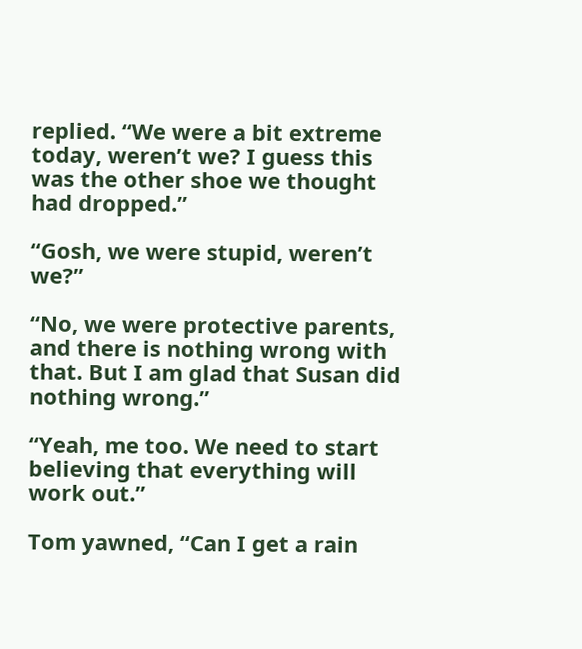replied. “We were a bit extreme today, weren’t we? I guess this was the other shoe we thought had dropped.”

“Gosh, we were stupid, weren’t we?”

“No, we were protective parents, and there is nothing wrong with that. But I am glad that Susan did nothing wrong.”

“Yeah, me too. We need to start believing that everything will work out.”

Tom yawned, “Can I get a rain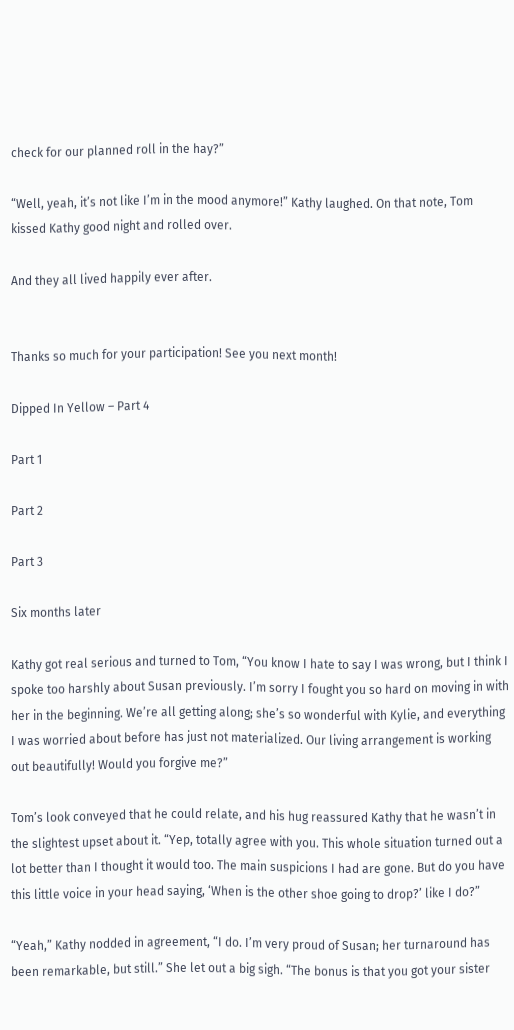check for our planned roll in the hay?”

“Well, yeah, it’s not like I’m in the mood anymore!” Kathy laughed. On that note, Tom kissed Kathy good night and rolled over.

And they all lived happily ever after.


Thanks so much for your participation! See you next month!

Dipped In Yellow – Part 4

Part 1

Part 2

Part 3

Six months later

Kathy got real serious and turned to Tom, “You know I hate to say I was wrong, but I think I spoke too harshly about Susan previously. I’m sorry I fought you so hard on moving in with her in the beginning. We’re all getting along; she’s so wonderful with Kylie, and everything I was worried about before has just not materialized. Our living arrangement is working out beautifully! Would you forgive me?”

Tom’s look conveyed that he could relate, and his hug reassured Kathy that he wasn’t in the slightest upset about it. “Yep, totally agree with you. This whole situation turned out a lot better than I thought it would too. The main suspicions I had are gone. But do you have this little voice in your head saying, ‘When is the other shoe going to drop?’ like I do?”

“Yeah,” Kathy nodded in agreement, “I do. I’m very proud of Susan; her turnaround has been remarkable, but still.” She let out a big sigh. “The bonus is that you got your sister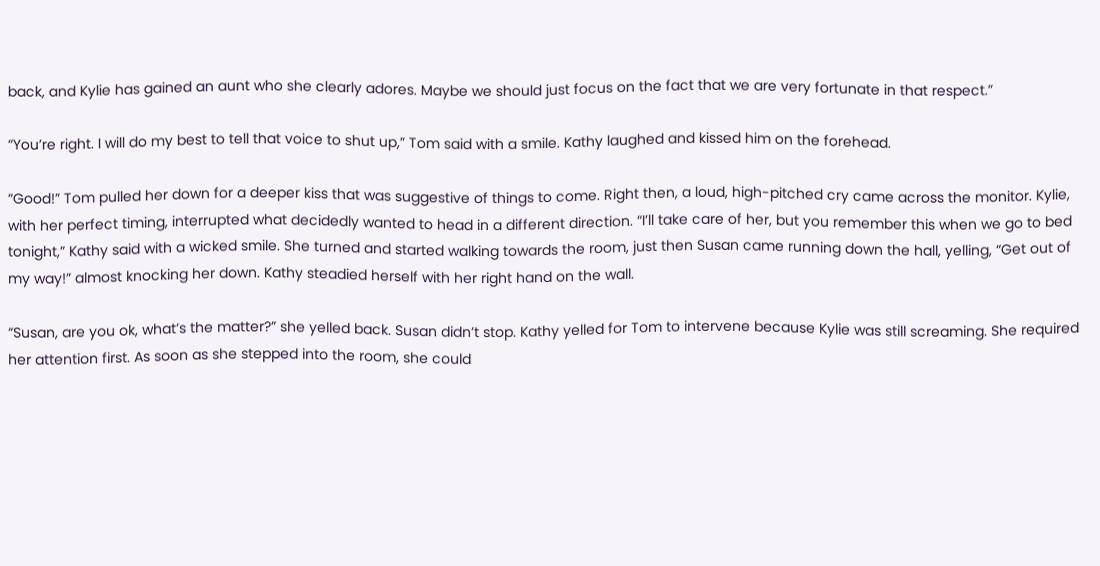back, and Kylie has gained an aunt who she clearly adores. Maybe we should just focus on the fact that we are very fortunate in that respect.”

“You’re right. I will do my best to tell that voice to shut up,” Tom said with a smile. Kathy laughed and kissed him on the forehead.

“Good!” Tom pulled her down for a deeper kiss that was suggestive of things to come. Right then, a loud, high-pitched cry came across the monitor. Kylie, with her perfect timing, interrupted what decidedly wanted to head in a different direction. “I’ll take care of her, but you remember this when we go to bed tonight,” Kathy said with a wicked smile. She turned and started walking towards the room, just then Susan came running down the hall, yelling, “Get out of my way!” almost knocking her down. Kathy steadied herself with her right hand on the wall.

“Susan, are you ok, what’s the matter?” she yelled back. Susan didn’t stop. Kathy yelled for Tom to intervene because Kylie was still screaming. She required her attention first. As soon as she stepped into the room, she could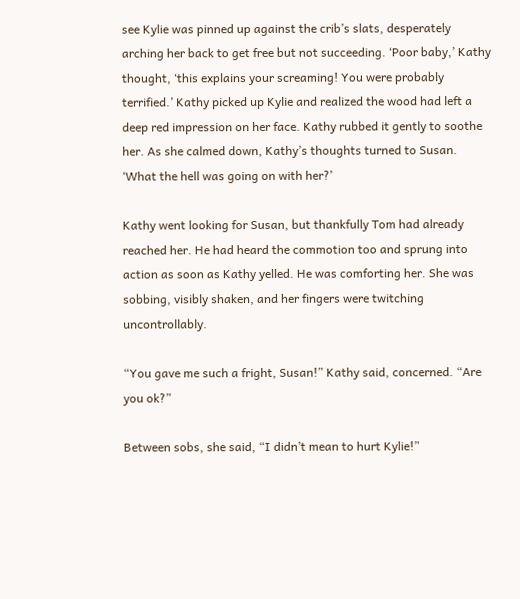see Kylie was pinned up against the crib’s slats, desperately arching her back to get free but not succeeding. ‘Poor baby,’ Kathy thought, ‘this explains your screaming! You were probably terrified.’ Kathy picked up Kylie and realized the wood had left a deep red impression on her face. Kathy rubbed it gently to soothe her. As she calmed down, Kathy’s thoughts turned to Susan. ‘What the hell was going on with her?’

Kathy went looking for Susan, but thankfully Tom had already reached her. He had heard the commotion too and sprung into action as soon as Kathy yelled. He was comforting her. She was sobbing, visibly shaken, and her fingers were twitching uncontrollably.

“You gave me such a fright, Susan!” Kathy said, concerned. “Are you ok?”

Between sobs, she said, “I didn’t mean to hurt Kylie!”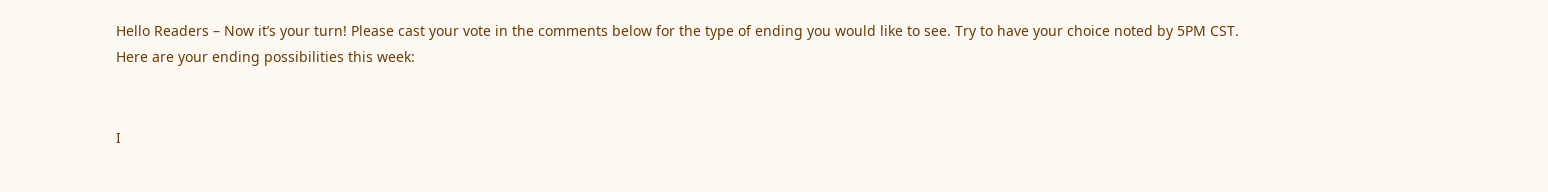Hello Readers – Now it’s your turn! Please cast your vote in the comments below for the type of ending you would like to see. Try to have your choice noted by 5PM CST.
Here are your ending possibilities this week:


I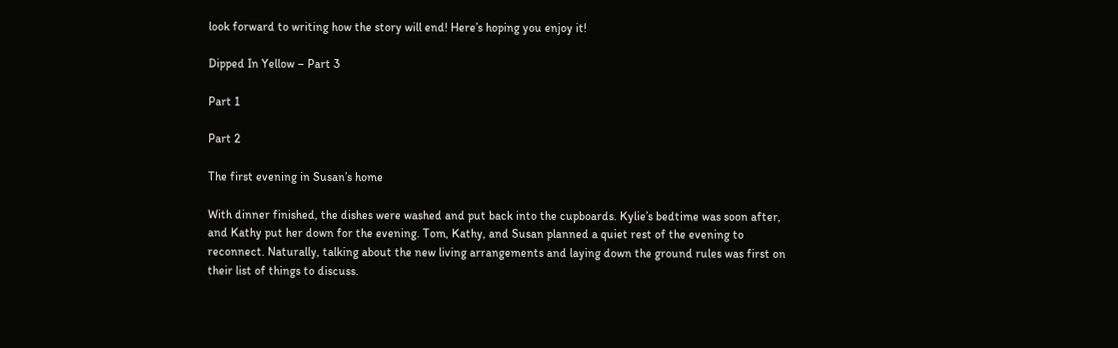look forward to writing how the story will end! Here’s hoping you enjoy it!

Dipped In Yellow – Part 3

Part 1

Part 2

The first evening in Susan’s home

With dinner finished, the dishes were washed and put back into the cupboards. Kylie’s bedtime was soon after, and Kathy put her down for the evening. Tom, Kathy, and Susan planned a quiet rest of the evening to reconnect. Naturally, talking about the new living arrangements and laying down the ground rules was first on their list of things to discuss.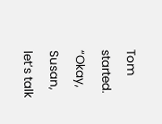Tom started. “Okay, Susan, let’s talk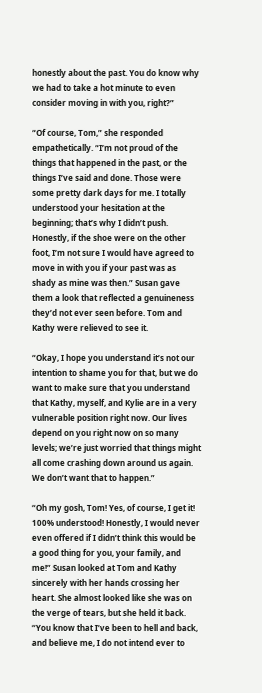honestly about the past. You do know why we had to take a hot minute to even consider moving in with you, right?”

“Of course, Tom,” she responded empathetically. “I’m not proud of the things that happened in the past, or the things I’ve said and done. Those were some pretty dark days for me. I totally understood your hesitation at the beginning; that’s why I didn’t push. Honestly, if the shoe were on the other foot, I’m not sure I would have agreed to move in with you if your past was as shady as mine was then.” Susan gave them a look that reflected a genuineness they’d not ever seen before. Tom and Kathy were relieved to see it.

“Okay, I hope you understand it’s not our intention to shame you for that, but we do want to make sure that you understand that Kathy, myself, and Kylie are in a very vulnerable position right now. Our lives depend on you right now on so many levels; we’re just worried that things might all come crashing down around us again. We don’t want that to happen.”

“Oh my gosh, Tom! Yes, of course, I get it! 100% understood! Honestly, I would never even offered if I didn’t think this would be a good thing for you, your family, and me!” Susan looked at Tom and Kathy sincerely with her hands crossing her heart. She almost looked like she was on the verge of tears, but she held it back. “You know that I’ve been to hell and back, and believe me, I do not intend ever to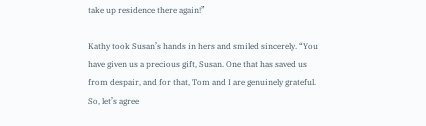take up residence there again!”

Kathy took Susan’s hands in hers and smiled sincerely. “You have given us a precious gift, Susan. One that has saved us from despair, and for that, Tom and I are genuinely grateful. So, let’s agree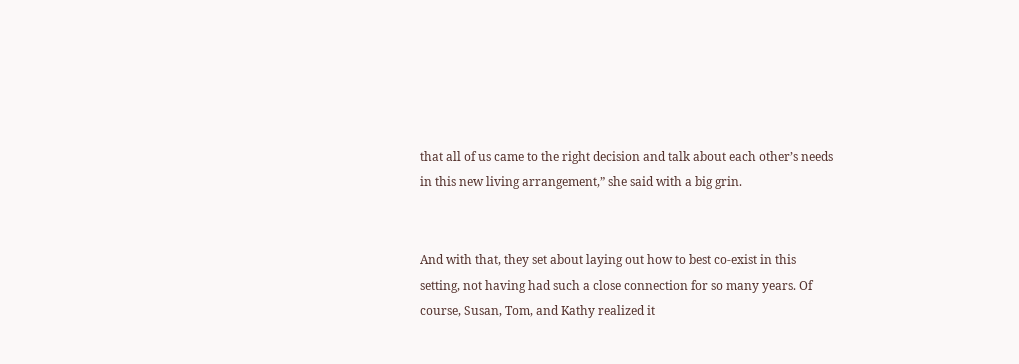that all of us came to the right decision and talk about each other’s needs in this new living arrangement,” she said with a big grin.


And with that, they set about laying out how to best co-exist in this setting, not having had such a close connection for so many years. Of course, Susan, Tom, and Kathy realized it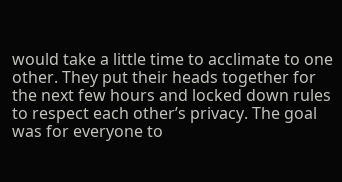would take a little time to acclimate to one other. They put their heads together for the next few hours and locked down rules to respect each other’s privacy. The goal was for everyone to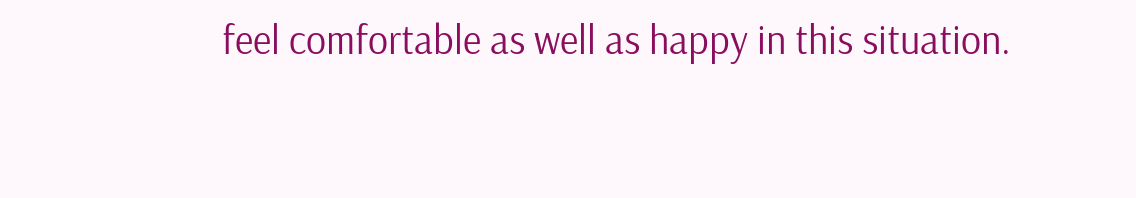feel comfortable as well as happy in this situation.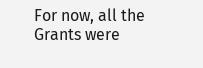For now, all the Grants were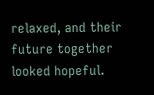relaxed, and their future together looked hopeful.